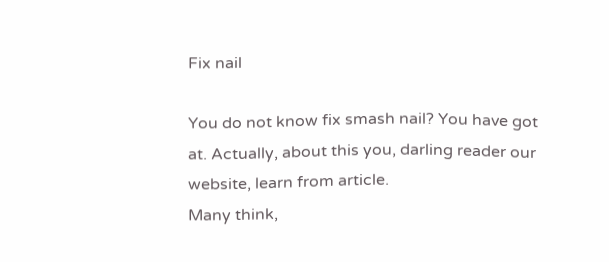Fix nail

You do not know fix smash nail? You have got at. Actually, about this you, darling reader our website, learn from article.
Many think,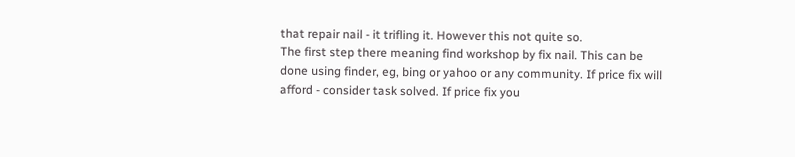that repair nail - it trifling it. However this not quite so.
The first step there meaning find workshop by fix nail. This can be done using finder, eg, bing or yahoo or any community. If price fix will afford - consider task solved. If price fix you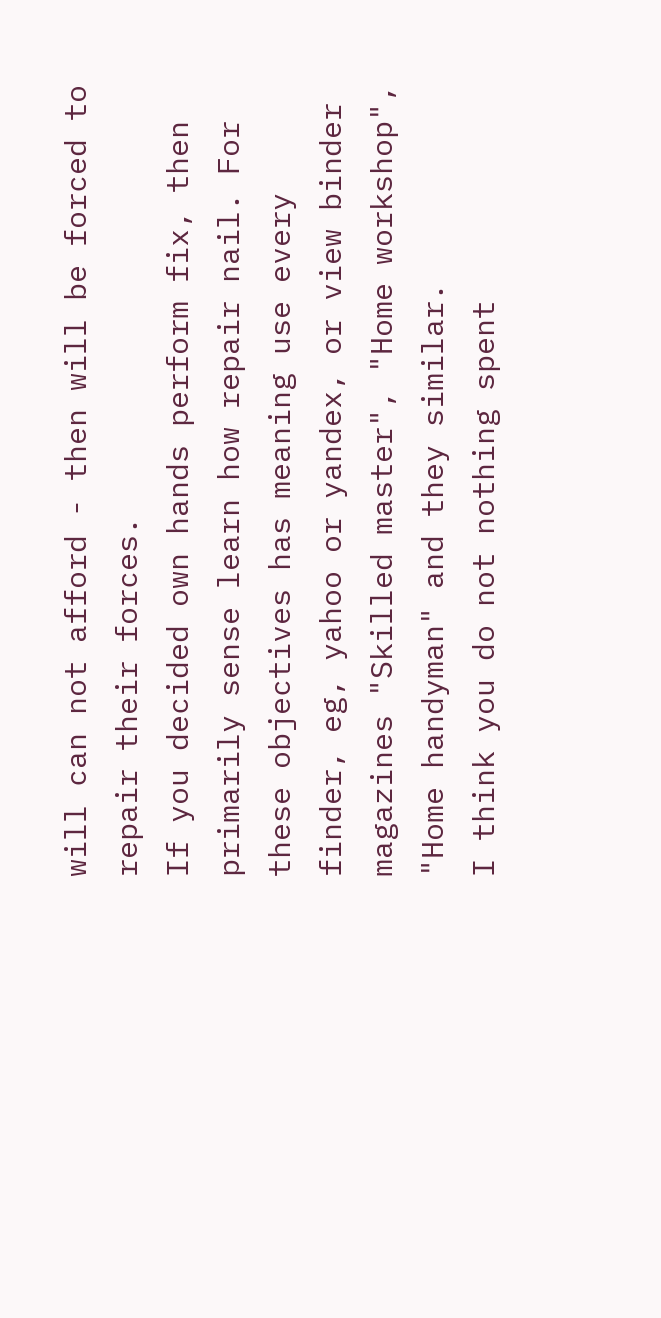will can not afford - then will be forced to repair their forces.
If you decided own hands perform fix, then primarily sense learn how repair nail. For these objectives has meaning use every finder, eg, yahoo or yandex, or view binder magazines "Skilled master", "Home workshop", "Home handyman" and they similar.
I think you do not nothing spent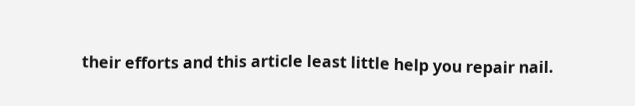their efforts and this article least little help you repair nail.